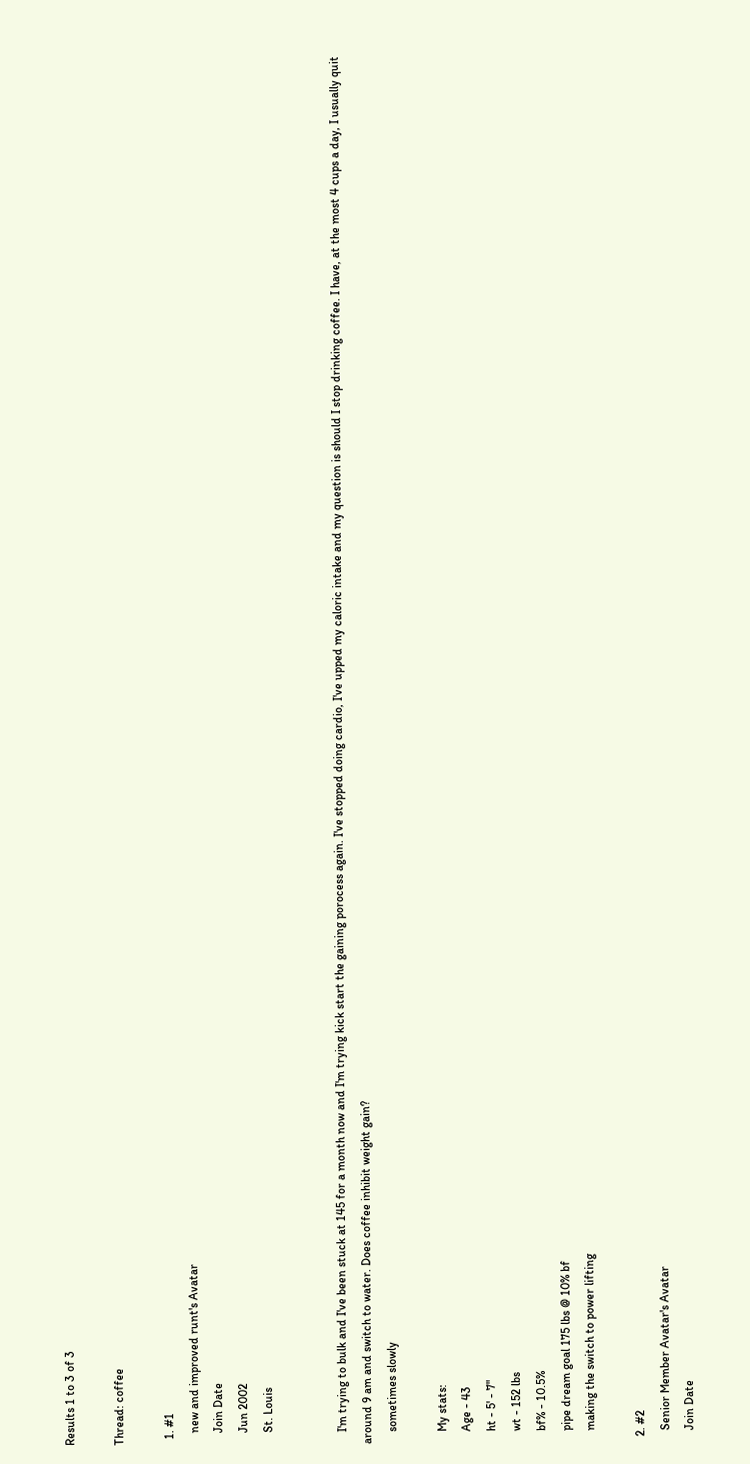Results 1 to 3 of 3

Thread: coffee

  1. #1
    new and improved runt's Avatar
    Join Date
    Jun 2002
    St. Louis


    I'm trying to bulk and I've been stuck at 145 for a month now and I'm trying kick start the gaining porocess again. I've stopped doing cardio, I've upped my caloric intake and my question is should I stop drinking coffee. I have, at the most 4 cups a day, I usually quit around 9 am and switch to water. Does coffee inhibit weight gain?
    sometimes slowly

    My stats:
    Age - 43
    ht - 5' - 7"
    wt - 152 lbs
    bf% - 10.5%
    pipe dream goal 175 lbs @ 10% bf
    making the switch to power lifting

  2. #2
    Senior Member Avatar's Avatar
    Join Date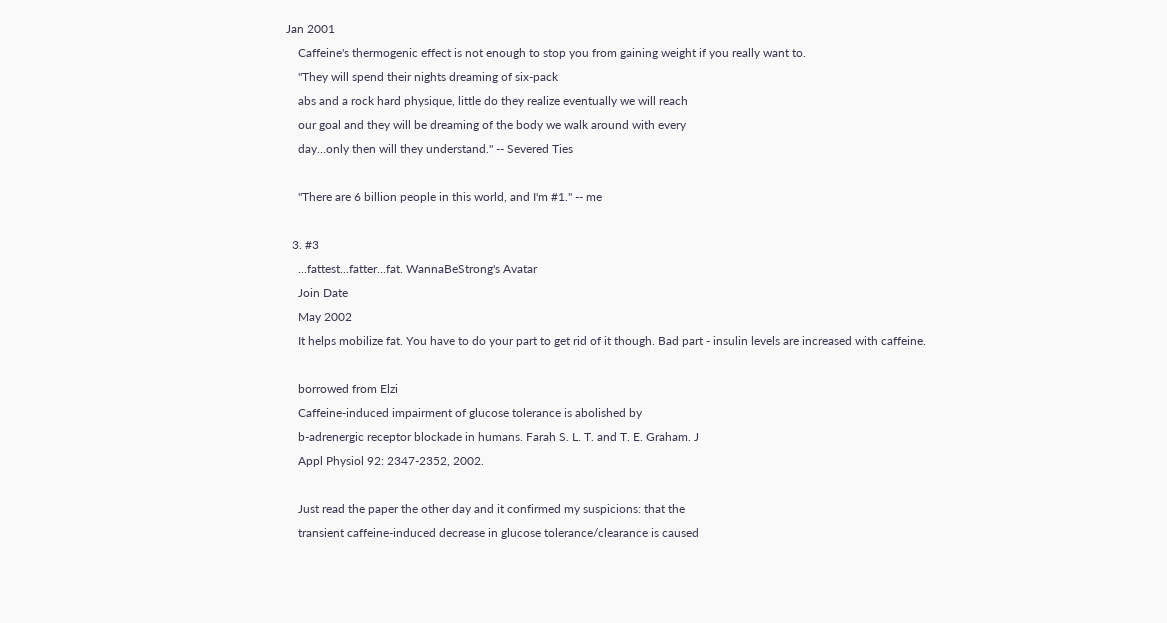Jan 2001
    Caffeine's thermogenic effect is not enough to stop you from gaining weight if you really want to.
    "They will spend their nights dreaming of six-pack
    abs and a rock hard physique, little do they realize eventually we will reach
    our goal and they will be dreaming of the body we walk around with every
    day…only then will they understand." -- Severed Ties

    "There are 6 billion people in this world, and I'm #1." -- me

  3. #3
    ...fattest...fatter...fat. WannaBeStrong's Avatar
    Join Date
    May 2002
    It helps mobilize fat. You have to do your part to get rid of it though. Bad part - insulin levels are increased with caffeine.

    borrowed from Elzi
    Caffeine-induced impairment of glucose tolerance is abolished by
    b-adrenergic receptor blockade in humans. Farah S. L. T. and T. E. Graham. J
    Appl Physiol 92: 2347-2352, 2002.

    Just read the paper the other day and it confirmed my suspicions: that the
    transient caffeine-induced decrease in glucose tolerance/clearance is caused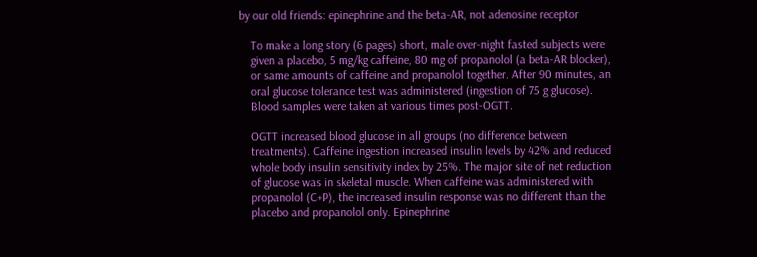by our old friends: epinephrine and the beta-AR, not adenosine receptor

    To make a long story (6 pages) short, male over-night fasted subjects were
    given a placebo, 5 mg/kg caffeine, 80 mg of propanolol (a beta-AR blocker),
    or same amounts of caffeine and propanolol together. After 90 minutes, an
    oral glucose tolerance test was administered (ingestion of 75 g glucose).
    Blood samples were taken at various times post-OGTT.

    OGTT increased blood glucose in all groups (no difference between
    treatments). Caffeine ingestion increased insulin levels by 42% and reduced
    whole body insulin sensitivity index by 25%. The major site of net reduction
    of glucose was in skeletal muscle. When caffeine was administered with
    propanolol (C+P), the increased insulin response was no different than the
    placebo and propanolol only. Epinephrine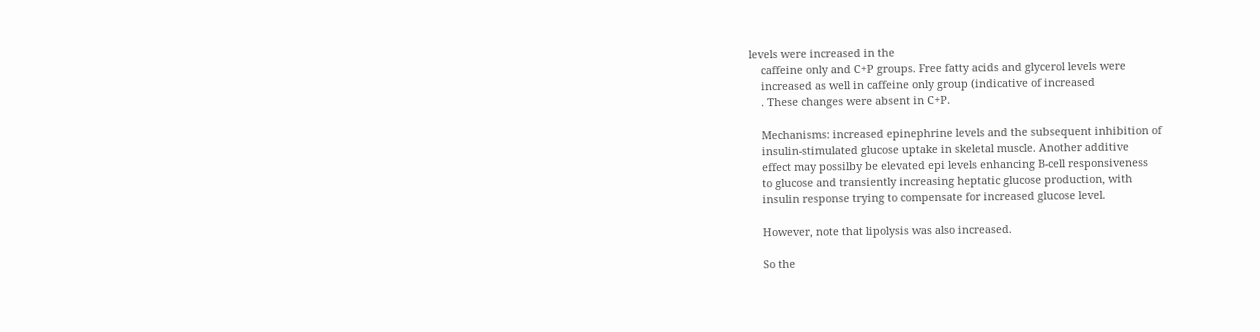levels were increased in the
    caffeine only and C+P groups. Free fatty acids and glycerol levels were
    increased as well in caffeine only group (indicative of increased
    . These changes were absent in C+P.

    Mechanisms: increased epinephrine levels and the subsequent inhibition of
    insulin-stimulated glucose uptake in skeletal muscle. Another additive
    effect may possilby be elevated epi levels enhancing B-cell responsiveness
    to glucose and transiently increasing heptatic glucose production, with
    insulin response trying to compensate for increased glucose level.

    However, note that lipolysis was also increased.

    So the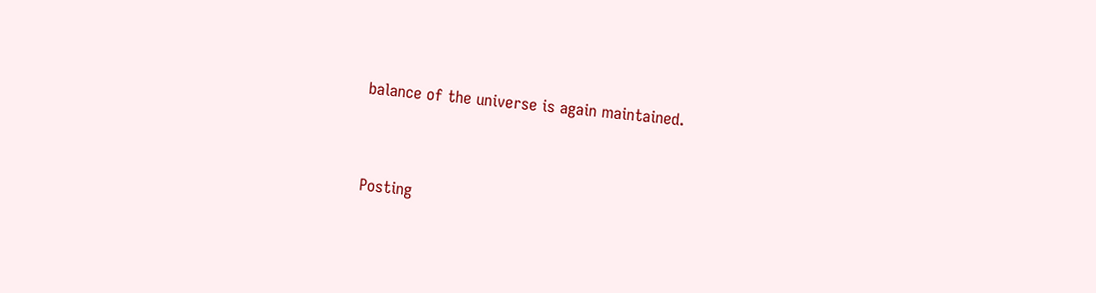balance of the universe is again maintained.


Posting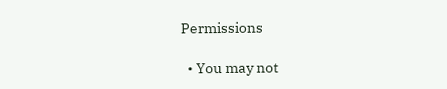Permissions

  • You may not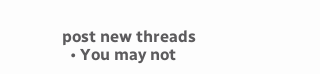post new threads
  • You may not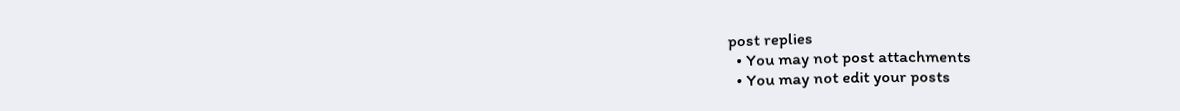post replies
  • You may not post attachments
  • You may not edit your posts